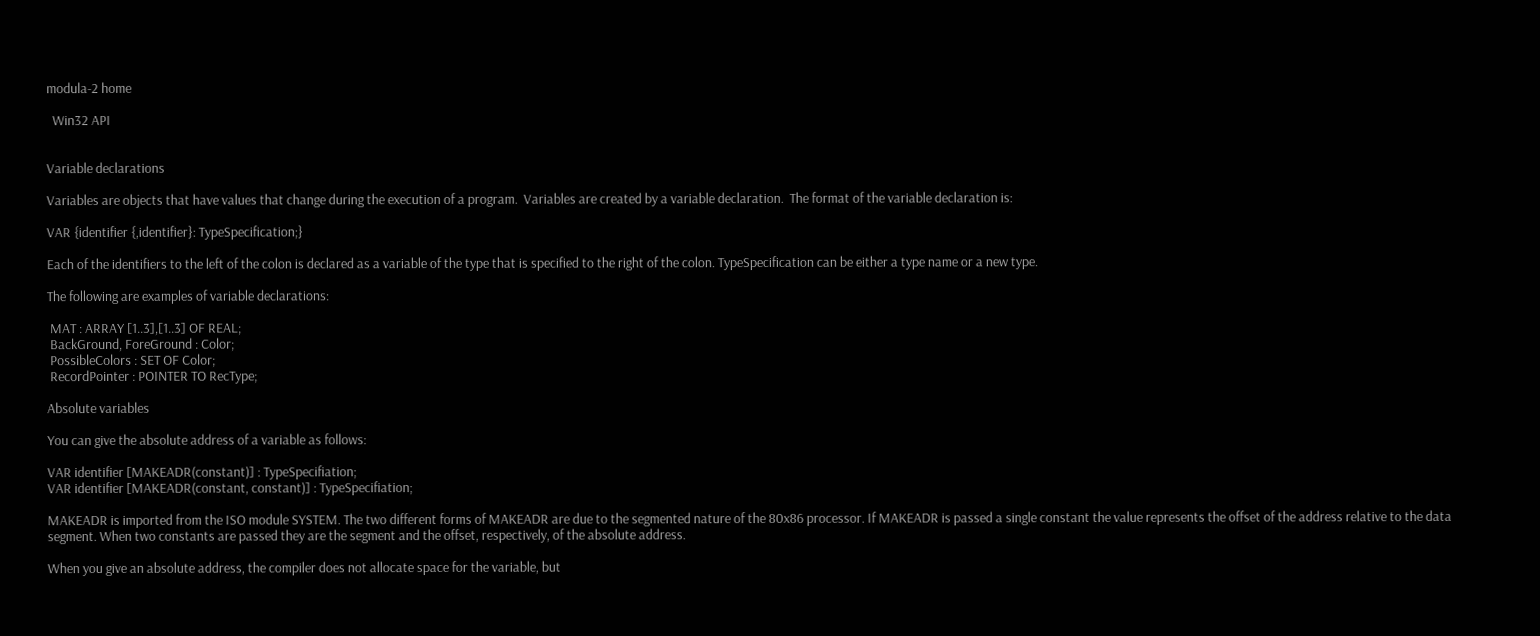modula-2 home

  Win32 API


Variable declarations

Variables are objects that have values that change during the execution of a program.  Variables are created by a variable declaration.  The format of the variable declaration is:

VAR {identifier {,identifier}: TypeSpecification;}

Each of the identifiers to the left of the colon is declared as a variable of the type that is specified to the right of the colon. TypeSpecification can be either a type name or a new type.

The following are examples of variable declarations:

 MAT : ARRAY [1..3],[1..3] OF REAL;
 BackGround, ForeGround : Color;
 PossibleColors : SET OF Color;
 RecordPointer : POINTER TO RecType;

Absolute variables

You can give the absolute address of a variable as follows:

VAR identifier [MAKEADR(constant)] : TypeSpecifiation;
VAR identifier [MAKEADR(constant, constant)] : TypeSpecifiation;

MAKEADR is imported from the ISO module SYSTEM. The two different forms of MAKEADR are due to the segmented nature of the 80x86 processor. If MAKEADR is passed a single constant the value represents the offset of the address relative to the data segment. When two constants are passed they are the segment and the offset, respectively, of the absolute address.

When you give an absolute address, the compiler does not allocate space for the variable, but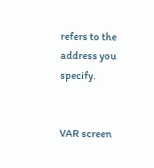refers to the address you specify.


VAR screen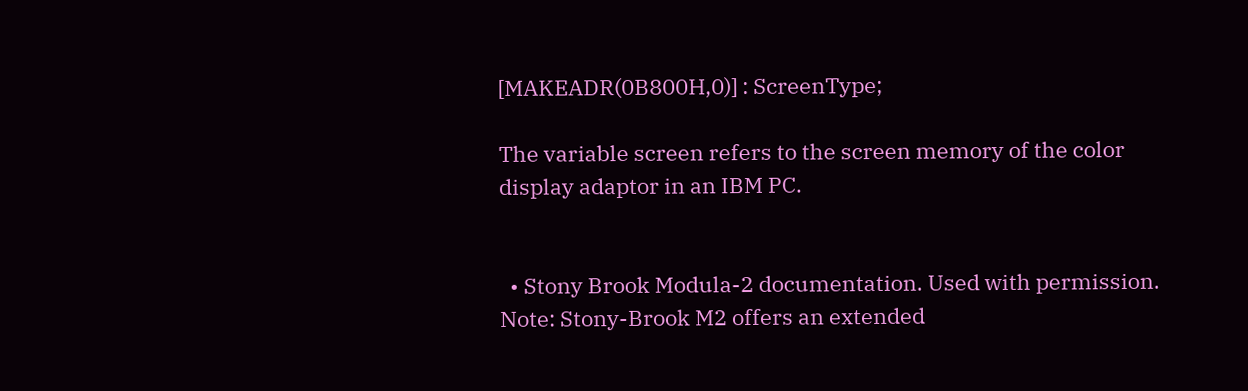[MAKEADR(0B800H,0)] : ScreenType;

The variable screen refers to the screen memory of the color display adaptor in an IBM PC.


  • Stony Brook Modula-2 documentation. Used with permission. Note: Stony-Brook M2 offers an extended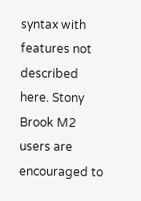syntax with features not described here. Stony Brook M2 users are encouraged to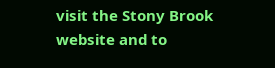visit the Stony Brook website and to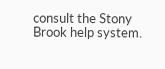consult the Stony Brook help system.